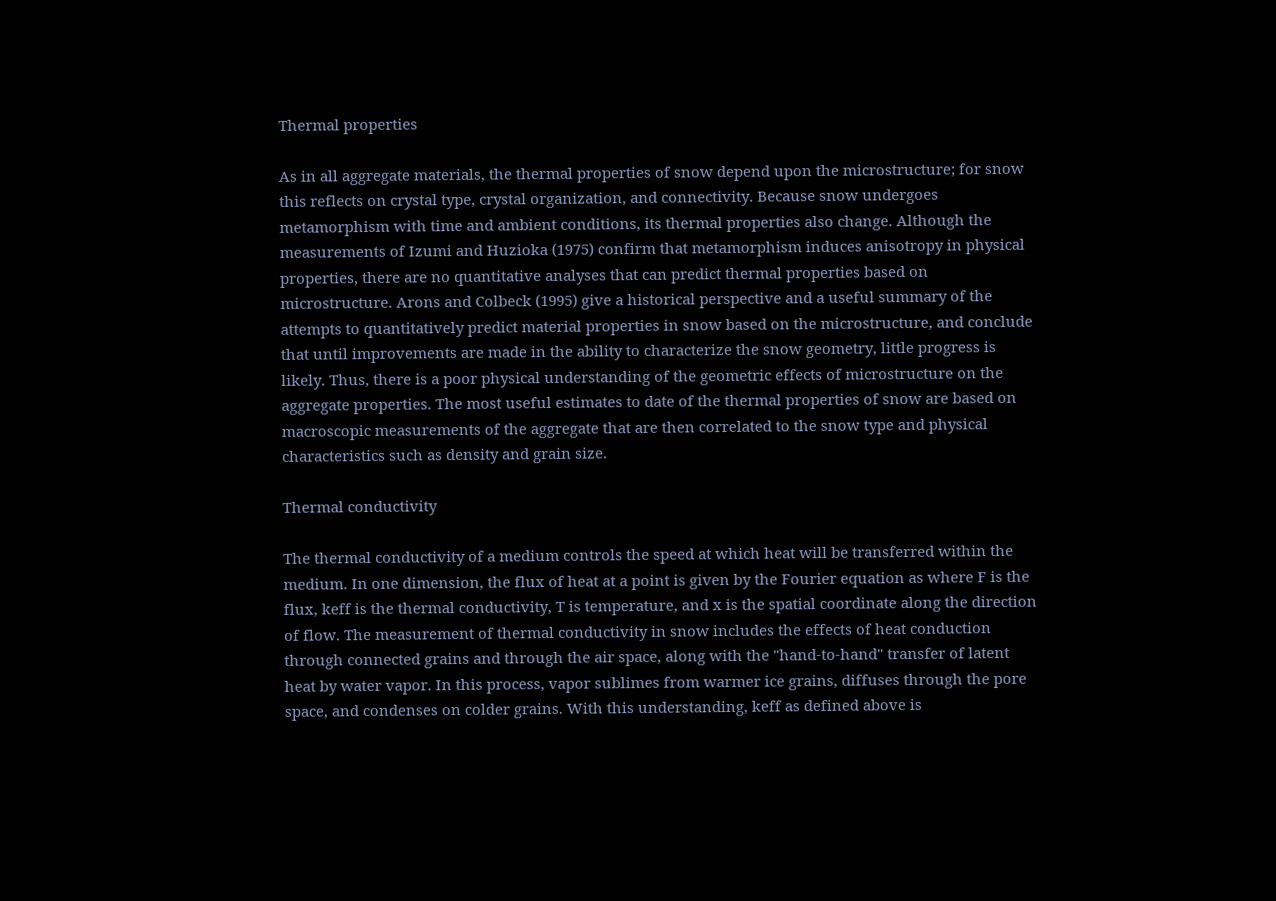Thermal properties

As in all aggregate materials, the thermal properties of snow depend upon the microstructure; for snow this reflects on crystal type, crystal organization, and connectivity. Because snow undergoes metamorphism with time and ambient conditions, its thermal properties also change. Although the measurements of Izumi and Huzioka (1975) confirm that metamorphism induces anisotropy in physical properties, there are no quantitative analyses that can predict thermal properties based on microstructure. Arons and Colbeck (1995) give a historical perspective and a useful summary of the attempts to quantitatively predict material properties in snow based on the microstructure, and conclude that until improvements are made in the ability to characterize the snow geometry, little progress is likely. Thus, there is a poor physical understanding of the geometric effects of microstructure on the aggregate properties. The most useful estimates to date of the thermal properties of snow are based on macroscopic measurements of the aggregate that are then correlated to the snow type and physical characteristics such as density and grain size.

Thermal conductivity

The thermal conductivity of a medium controls the speed at which heat will be transferred within the medium. In one dimension, the flux of heat at a point is given by the Fourier equation as where F is the flux, keff is the thermal conductivity, T is temperature, and x is the spatial coordinate along the direction of flow. The measurement of thermal conductivity in snow includes the effects of heat conduction through connected grains and through the air space, along with the "hand-to-hand" transfer of latent heat by water vapor. In this process, vapor sublimes from warmer ice grains, diffuses through the pore space, and condenses on colder grains. With this understanding, keff as defined above is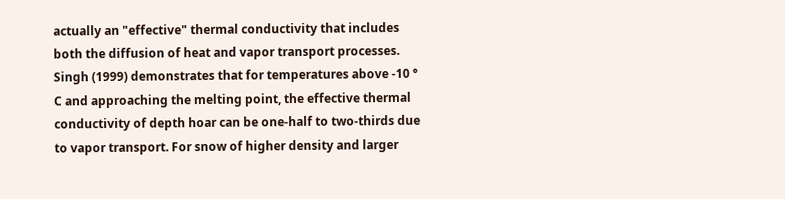actually an "effective" thermal conductivity that includes both the diffusion of heat and vapor transport processes. Singh (1999) demonstrates that for temperatures above -10 ° C and approaching the melting point, the effective thermal conductivity of depth hoar can be one-half to two-thirds due to vapor transport. For snow of higher density and larger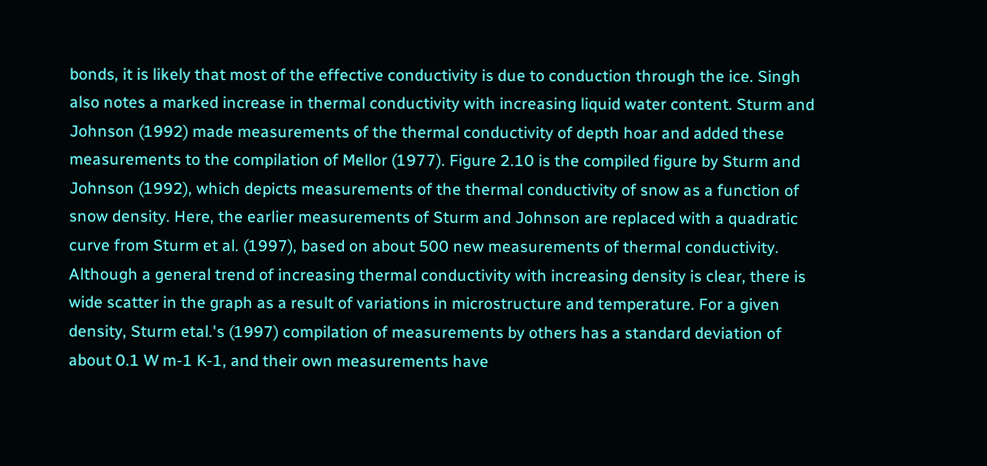bonds, it is likely that most of the effective conductivity is due to conduction through the ice. Singh also notes a marked increase in thermal conductivity with increasing liquid water content. Sturm and Johnson (1992) made measurements of the thermal conductivity of depth hoar and added these measurements to the compilation of Mellor (1977). Figure 2.10 is the compiled figure by Sturm and Johnson (1992), which depicts measurements of the thermal conductivity of snow as a function of snow density. Here, the earlier measurements of Sturm and Johnson are replaced with a quadratic curve from Sturm et al. (1997), based on about 500 new measurements of thermal conductivity. Although a general trend of increasing thermal conductivity with increasing density is clear, there is wide scatter in the graph as a result of variations in microstructure and temperature. For a given density, Sturm etal.'s (1997) compilation of measurements by others has a standard deviation of about 0.1 W m-1 K-1, and their own measurements have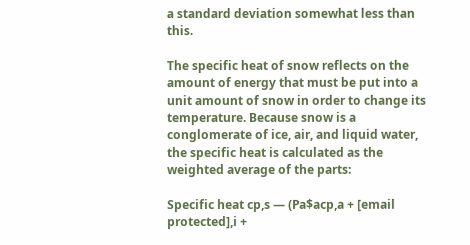a standard deviation somewhat less than this.

The specific heat of snow reflects on the amount of energy that must be put into a unit amount of snow in order to change its temperature. Because snow is a conglomerate of ice, air, and liquid water, the specific heat is calculated as the weighted average of the parts:

Specific heat cp,s — (Pa$acp,a + [email protected],i +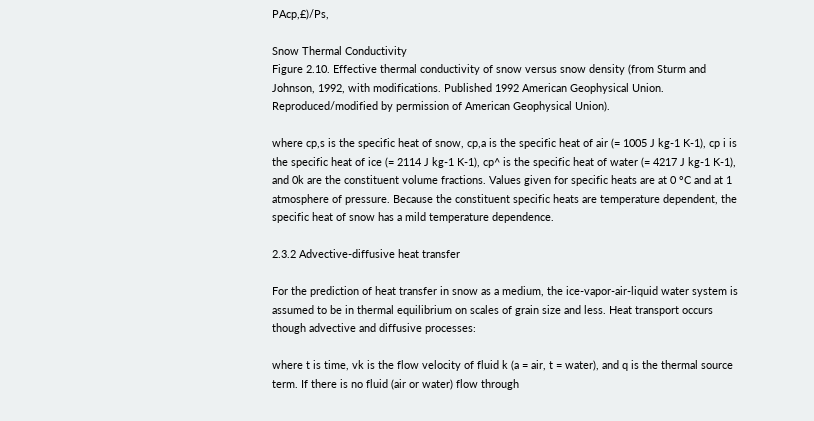PAcp,£)/Ps,

Snow Thermal Conductivity
Figure 2.10. Effective thermal conductivity of snow versus snow density (from Sturm and Johnson, 1992, with modifications. Published 1992 American Geophysical Union. Reproduced/modified by permission of American Geophysical Union).

where cp,s is the specific heat of snow, cp,a is the specific heat of air (= 1005 J kg-1 K-1), cp i is the specific heat of ice (= 2114 J kg-1 K-1), cp^ is the specific heat of water (= 4217 J kg-1 K-1), and 0k are the constituent volume fractions. Values given for specific heats are at 0 °C and at 1 atmosphere of pressure. Because the constituent specific heats are temperature dependent, the specific heat of snow has a mild temperature dependence.

2.3.2 Advective-diffusive heat transfer

For the prediction of heat transfer in snow as a medium, the ice-vapor-air-liquid water system is assumed to be in thermal equilibrium on scales of grain size and less. Heat transport occurs though advective and diffusive processes:

where t is time, vk is the flow velocity of fluid k (a = air, t = water), and q is the thermal source term. If there is no fluid (air or water) flow through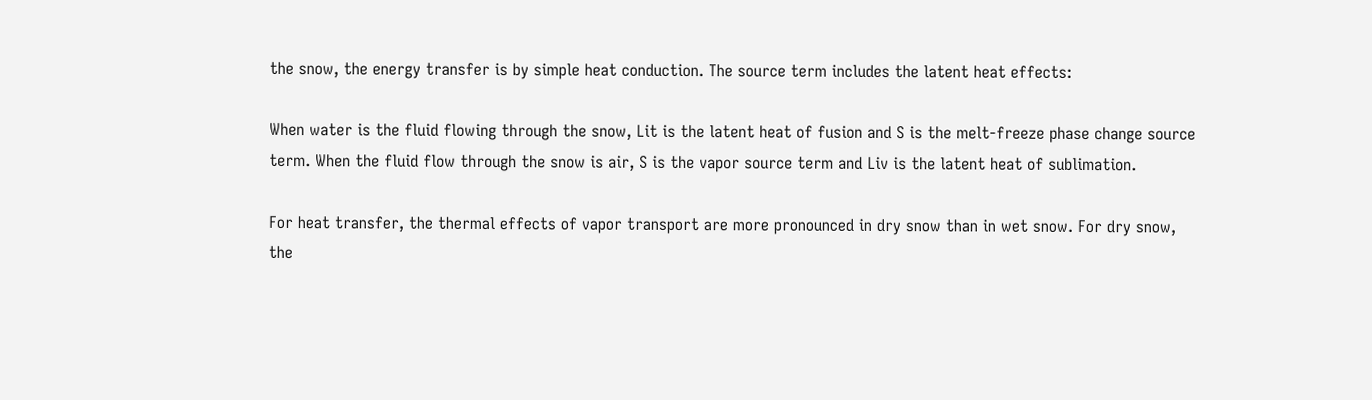the snow, the energy transfer is by simple heat conduction. The source term includes the latent heat effects:

When water is the fluid flowing through the snow, Lit is the latent heat of fusion and S is the melt-freeze phase change source term. When the fluid flow through the snow is air, S is the vapor source term and Liv is the latent heat of sublimation.

For heat transfer, the thermal effects of vapor transport are more pronounced in dry snow than in wet snow. For dry snow, the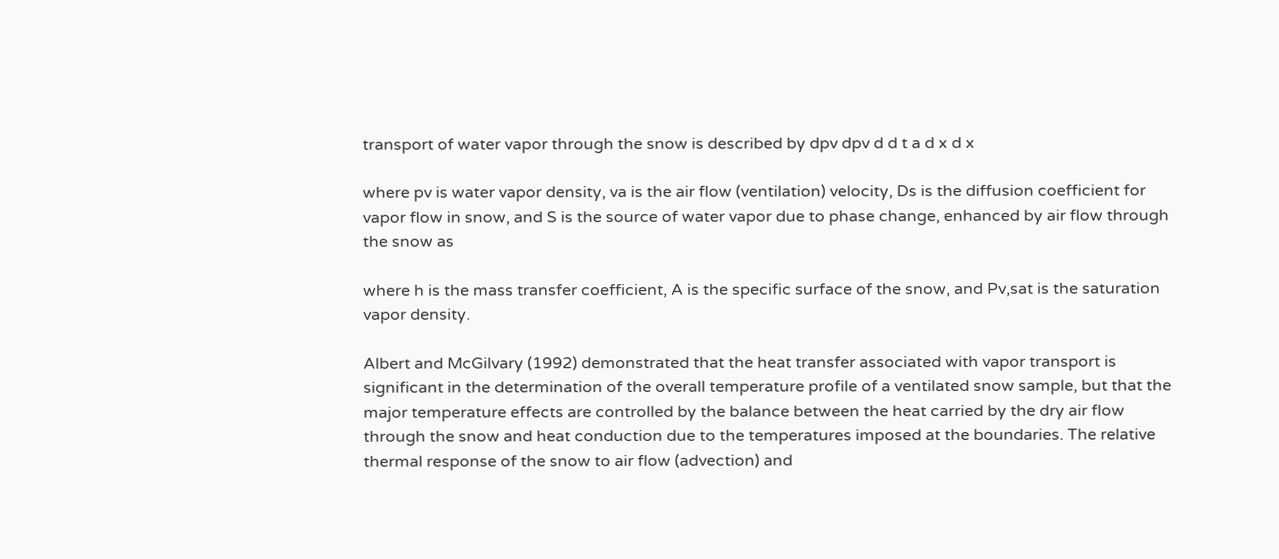transport of water vapor through the snow is described by dpv dpv d d t a d x d x

where pv is water vapor density, va is the air flow (ventilation) velocity, Ds is the diffusion coefficient for vapor flow in snow, and S is the source of water vapor due to phase change, enhanced by air flow through the snow as

where h is the mass transfer coefficient, A is the specific surface of the snow, and Pv,sat is the saturation vapor density.

Albert and McGilvary (1992) demonstrated that the heat transfer associated with vapor transport is significant in the determination of the overall temperature profile of a ventilated snow sample, but that the major temperature effects are controlled by the balance between the heat carried by the dry air flow through the snow and heat conduction due to the temperatures imposed at the boundaries. The relative thermal response of the snow to air flow (advection) and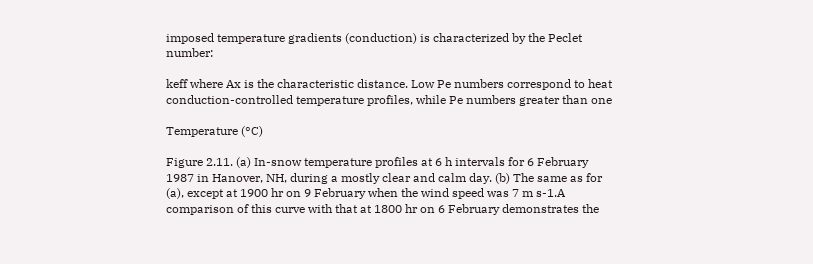imposed temperature gradients (conduction) is characterized by the Peclet number:

keff where Ax is the characteristic distance. Low Pe numbers correspond to heat conduction-controlled temperature profiles, while Pe numbers greater than one

Temperature (°C)

Figure 2.11. (a) In-snow temperature profiles at 6 h intervals for 6 February 1987 in Hanover, NH, during a mostly clear and calm day. (b) The same as for (a), except at 1900 hr on 9 February when the wind speed was 7 m s-1.A comparison of this curve with that at 1800 hr on 6 February demonstrates the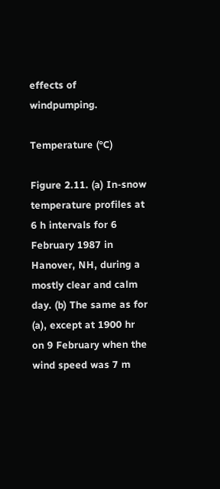effects of windpumping.

Temperature (°C)

Figure 2.11. (a) In-snow temperature profiles at 6 h intervals for 6 February 1987 in Hanover, NH, during a mostly clear and calm day. (b) The same as for (a), except at 1900 hr on 9 February when the wind speed was 7 m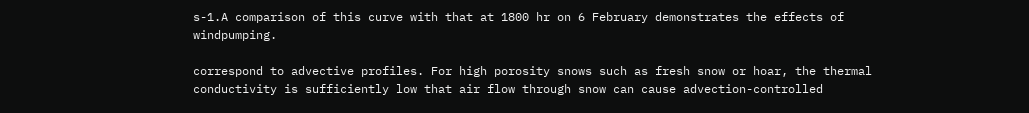s-1.A comparison of this curve with that at 1800 hr on 6 February demonstrates the effects of windpumping.

correspond to advective profiles. For high porosity snows such as fresh snow or hoar, the thermal conductivity is sufficiently low that air flow through snow can cause advection-controlled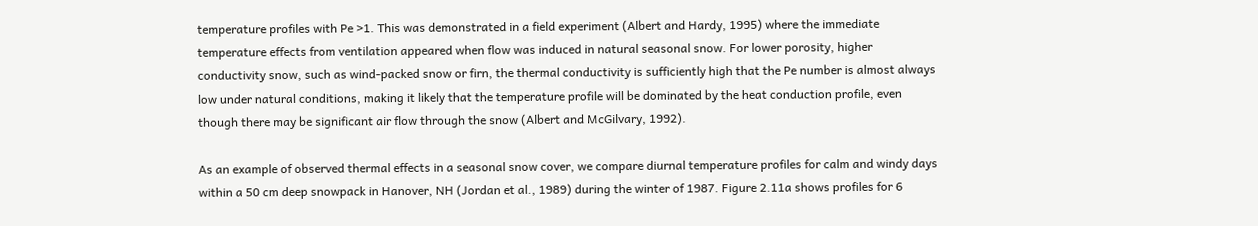temperature profiles with Pe >1. This was demonstrated in a field experiment (Albert and Hardy, 1995) where the immediate temperature effects from ventilation appeared when flow was induced in natural seasonal snow. For lower porosity, higher conductivity snow, such as wind-packed snow or firn, the thermal conductivity is sufficiently high that the Pe number is almost always low under natural conditions, making it likely that the temperature profile will be dominated by the heat conduction profile, even though there may be significant air flow through the snow (Albert and McGilvary, 1992).

As an example of observed thermal effects in a seasonal snow cover, we compare diurnal temperature profiles for calm and windy days within a 50 cm deep snowpack in Hanover, NH (Jordan et al., 1989) during the winter of 1987. Figure 2.11a shows profiles for 6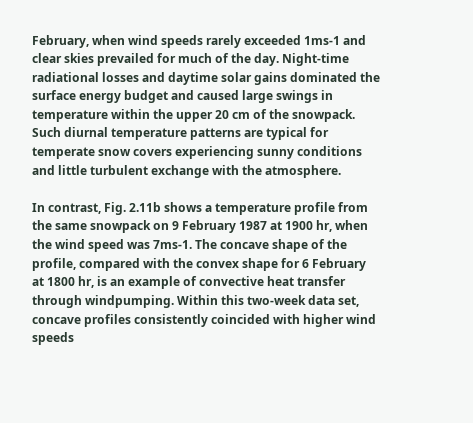February, when wind speeds rarely exceeded 1ms-1 and clear skies prevailed for much of the day. Night-time radiational losses and daytime solar gains dominated the surface energy budget and caused large swings in temperature within the upper 20 cm of the snowpack. Such diurnal temperature patterns are typical for temperate snow covers experiencing sunny conditions and little turbulent exchange with the atmosphere.

In contrast, Fig. 2.11b shows a temperature profile from the same snowpack on 9 February 1987 at 1900 hr, when the wind speed was 7ms-1. The concave shape of the profile, compared with the convex shape for 6 February at 1800 hr, is an example of convective heat transfer through windpumping. Within this two-week data set, concave profiles consistently coincided with higher wind speeds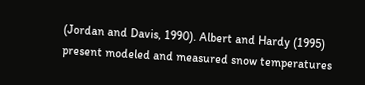(Jordan and Davis, 1990). Albert and Hardy (1995) present modeled and measured snow temperatures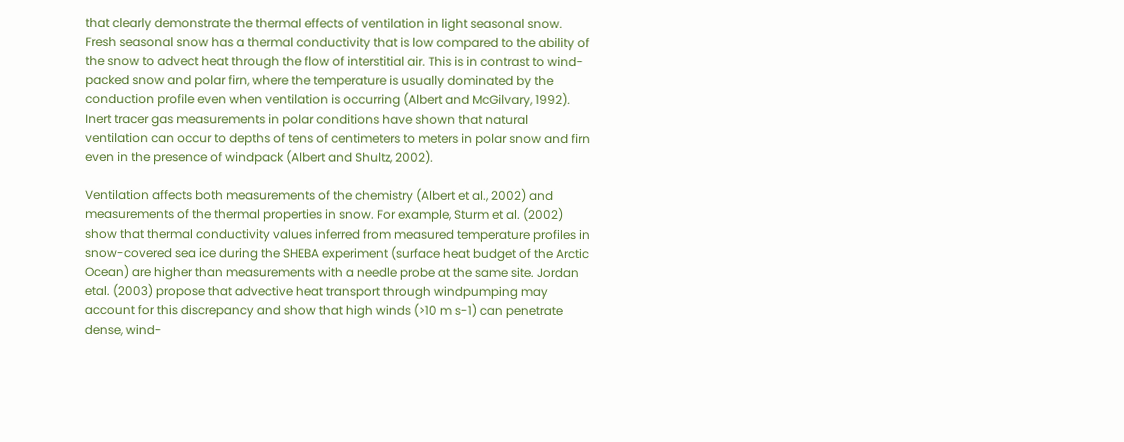that clearly demonstrate the thermal effects of ventilation in light seasonal snow. Fresh seasonal snow has a thermal conductivity that is low compared to the ability of the snow to advect heat through the flow of interstitial air. This is in contrast to wind-packed snow and polar firn, where the temperature is usually dominated by the conduction profile even when ventilation is occurring (Albert and McGilvary, 1992). Inert tracer gas measurements in polar conditions have shown that natural ventilation can occur to depths of tens of centimeters to meters in polar snow and firn even in the presence of windpack (Albert and Shultz, 2002).

Ventilation affects both measurements of the chemistry (Albert et al., 2002) and measurements of the thermal properties in snow. For example, Sturm et al. (2002) show that thermal conductivity values inferred from measured temperature profiles in snow-covered sea ice during the SHEBA experiment (surface heat budget of the Arctic Ocean) are higher than measurements with a needle probe at the same site. Jordan etal. (2003) propose that advective heat transport through windpumping may account for this discrepancy and show that high winds (>10 m s-1) can penetrate dense, wind-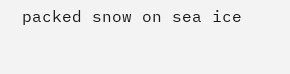packed snow on sea ice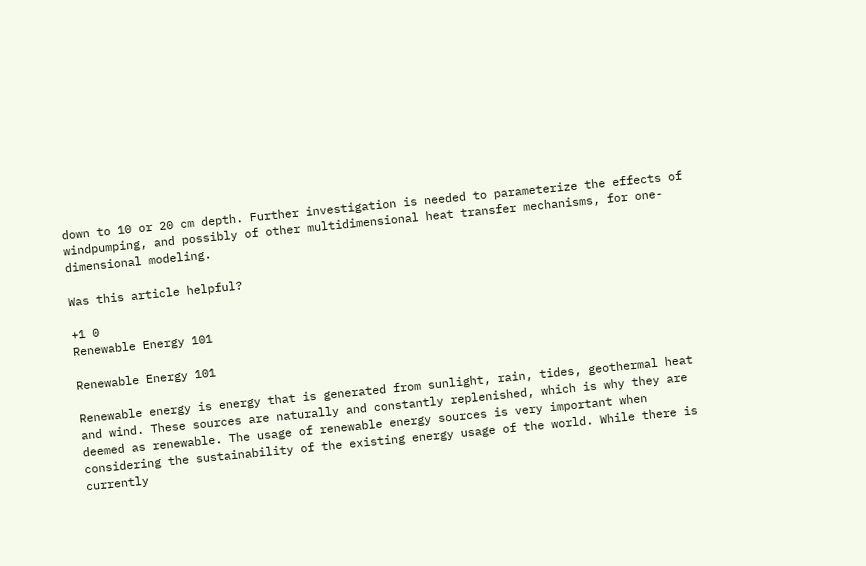down to 10 or 20 cm depth. Further investigation is needed to parameterize the effects of windpumping, and possibly of other multidimensional heat transfer mechanisms, for one-dimensional modeling.

Was this article helpful?

+1 0
Renewable Energy 101

Renewable Energy 101

Renewable energy is energy that is generated from sunlight, rain, tides, geothermal heat and wind. These sources are naturally and constantly replenished, which is why they are deemed as renewable. The usage of renewable energy sources is very important when considering the sustainability of the existing energy usage of the world. While there is currently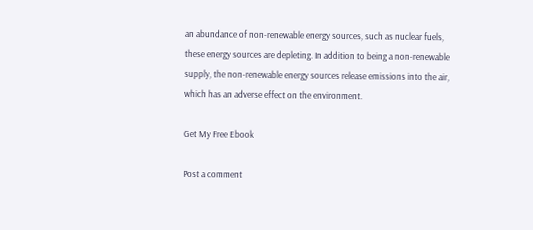an abundance of non-renewable energy sources, such as nuclear fuels, these energy sources are depleting. In addition to being a non-renewable supply, the non-renewable energy sources release emissions into the air, which has an adverse effect on the environment.

Get My Free Ebook

Post a comment